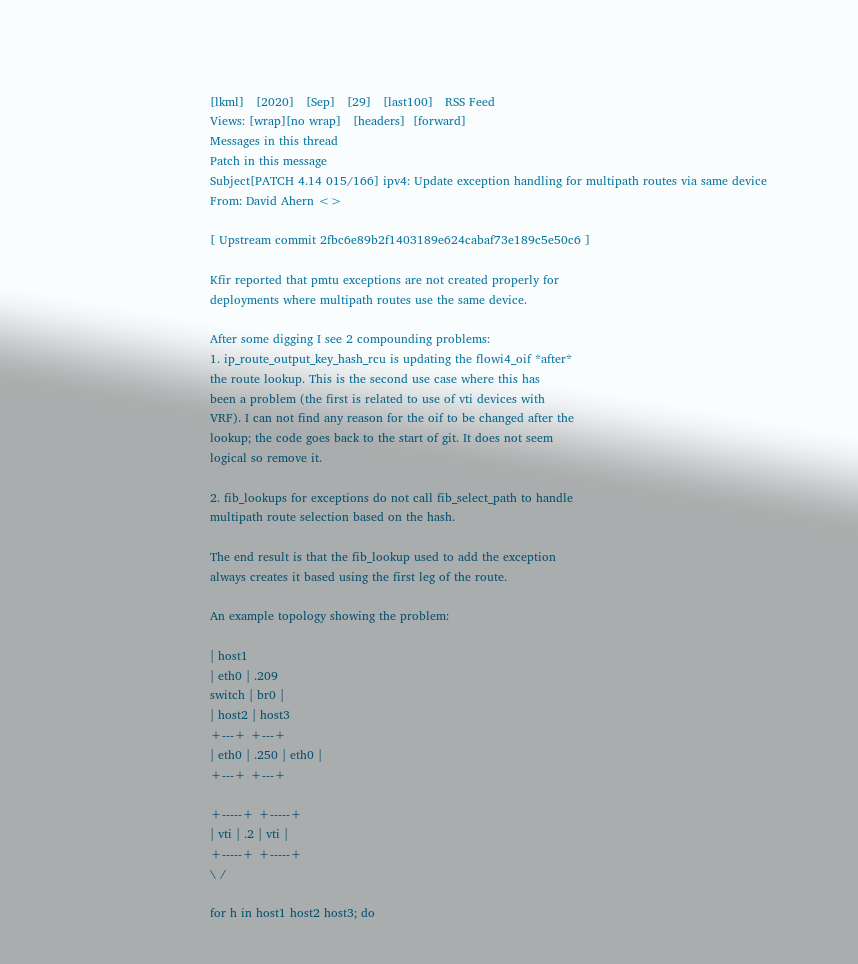[lkml]   [2020]   [Sep]   [29]   [last100]   RSS Feed
Views: [wrap][no wrap]   [headers]  [forward]
Messages in this thread
Patch in this message
Subject[PATCH 4.14 015/166] ipv4: Update exception handling for multipath routes via same device
From: David Ahern <>

[ Upstream commit 2fbc6e89b2f1403189e624cabaf73e189c5e50c6 ]

Kfir reported that pmtu exceptions are not created properly for
deployments where multipath routes use the same device.

After some digging I see 2 compounding problems:
1. ip_route_output_key_hash_rcu is updating the flowi4_oif *after*
the route lookup. This is the second use case where this has
been a problem (the first is related to use of vti devices with
VRF). I can not find any reason for the oif to be changed after the
lookup; the code goes back to the start of git. It does not seem
logical so remove it.

2. fib_lookups for exceptions do not call fib_select_path to handle
multipath route selection based on the hash.

The end result is that the fib_lookup used to add the exception
always creates it based using the first leg of the route.

An example topology showing the problem:

| host1
| eth0 | .209
switch | br0 |
| host2 | host3
+---+ +---+
| eth0 | .250 | eth0 |
+---+ +---+

+-----+ +-----+
| vti | .2 | vti |
+-----+ +-----+
\ /

for h in host1 host2 host3; do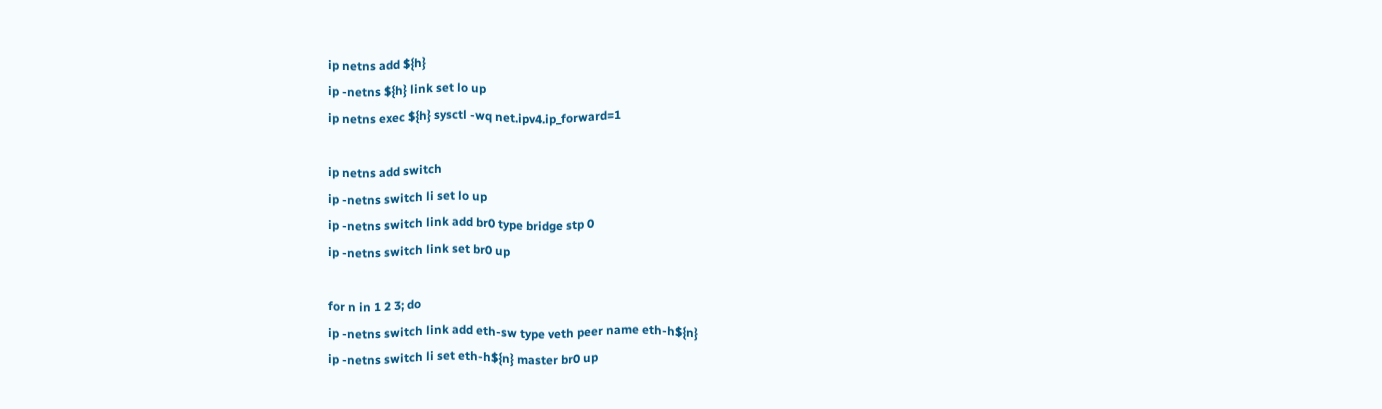ip netns add ${h}
ip -netns ${h} link set lo up
ip netns exec ${h} sysctl -wq net.ipv4.ip_forward=1

ip netns add switch
ip -netns switch li set lo up
ip -netns switch link add br0 type bridge stp 0
ip -netns switch link set br0 up

for n in 1 2 3; do
ip -netns switch link add eth-sw type veth peer name eth-h${n}
ip -netns switch li set eth-h${n} master br0 up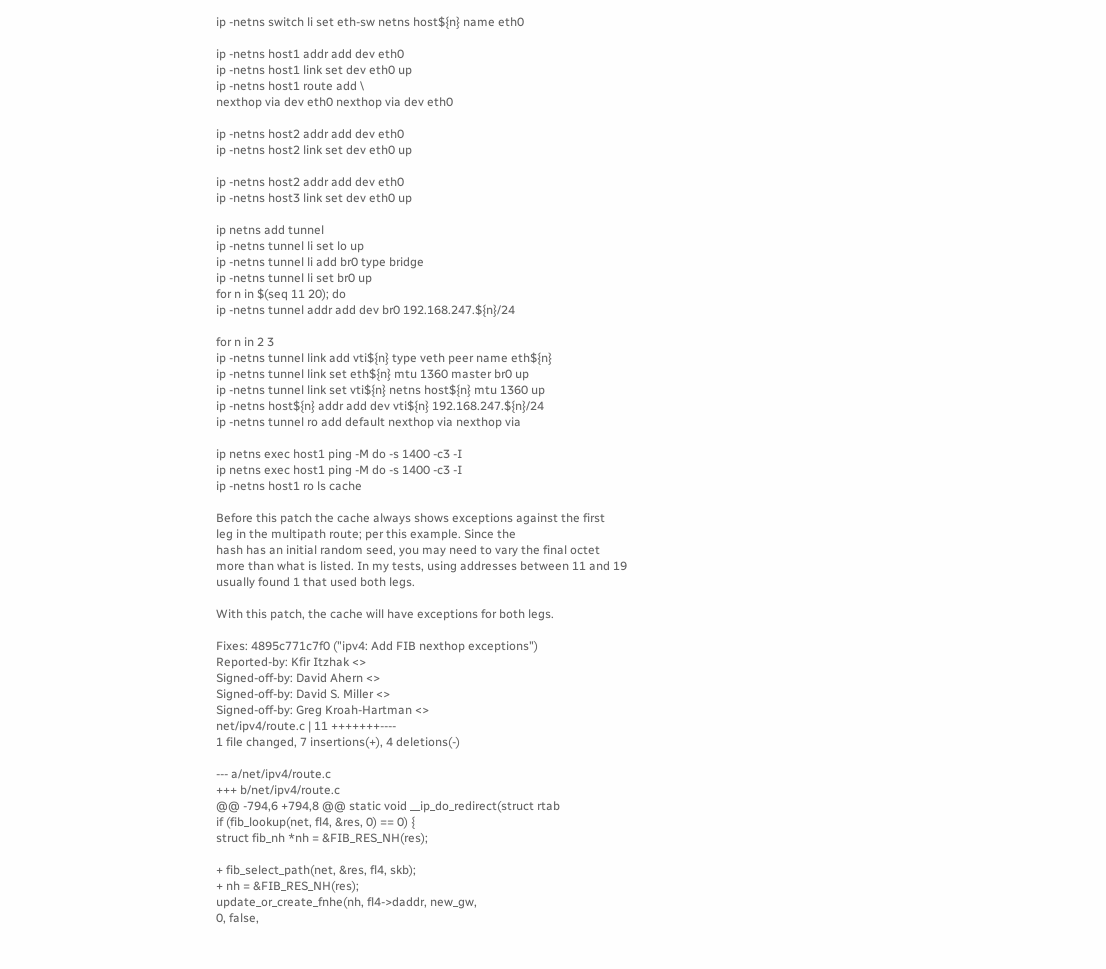ip -netns switch li set eth-sw netns host${n} name eth0

ip -netns host1 addr add dev eth0
ip -netns host1 link set dev eth0 up
ip -netns host1 route add \
nexthop via dev eth0 nexthop via dev eth0

ip -netns host2 addr add dev eth0
ip -netns host2 link set dev eth0 up

ip -netns host2 addr add dev eth0
ip -netns host3 link set dev eth0 up

ip netns add tunnel
ip -netns tunnel li set lo up
ip -netns tunnel li add br0 type bridge
ip -netns tunnel li set br0 up
for n in $(seq 11 20); do
ip -netns tunnel addr add dev br0 192.168.247.${n}/24

for n in 2 3
ip -netns tunnel link add vti${n} type veth peer name eth${n}
ip -netns tunnel link set eth${n} mtu 1360 master br0 up
ip -netns tunnel link set vti${n} netns host${n} mtu 1360 up
ip -netns host${n} addr add dev vti${n} 192.168.247.${n}/24
ip -netns tunnel ro add default nexthop via nexthop via

ip netns exec host1 ping -M do -s 1400 -c3 -I
ip netns exec host1 ping -M do -s 1400 -c3 -I
ip -netns host1 ro ls cache

Before this patch the cache always shows exceptions against the first
leg in the multipath route; per this example. Since the
hash has an initial random seed, you may need to vary the final octet
more than what is listed. In my tests, using addresses between 11 and 19
usually found 1 that used both legs.

With this patch, the cache will have exceptions for both legs.

Fixes: 4895c771c7f0 ("ipv4: Add FIB nexthop exceptions")
Reported-by: Kfir Itzhak <>
Signed-off-by: David Ahern <>
Signed-off-by: David S. Miller <>
Signed-off-by: Greg Kroah-Hartman <>
net/ipv4/route.c | 11 +++++++----
1 file changed, 7 insertions(+), 4 deletions(-)

--- a/net/ipv4/route.c
+++ b/net/ipv4/route.c
@@ -794,6 +794,8 @@ static void __ip_do_redirect(struct rtab
if (fib_lookup(net, fl4, &res, 0) == 0) {
struct fib_nh *nh = &FIB_RES_NH(res);

+ fib_select_path(net, &res, fl4, skb);
+ nh = &FIB_RES_NH(res);
update_or_create_fnhe(nh, fl4->daddr, new_gw,
0, false,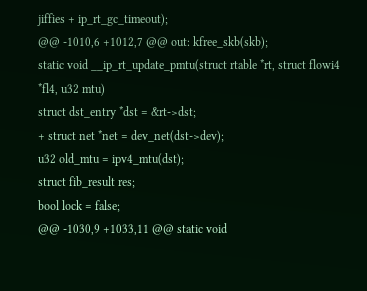jiffies + ip_rt_gc_timeout);
@@ -1010,6 +1012,7 @@ out: kfree_skb(skb);
static void __ip_rt_update_pmtu(struct rtable *rt, struct flowi4 *fl4, u32 mtu)
struct dst_entry *dst = &rt->dst;
+ struct net *net = dev_net(dst->dev);
u32 old_mtu = ipv4_mtu(dst);
struct fib_result res;
bool lock = false;
@@ -1030,9 +1033,11 @@ static void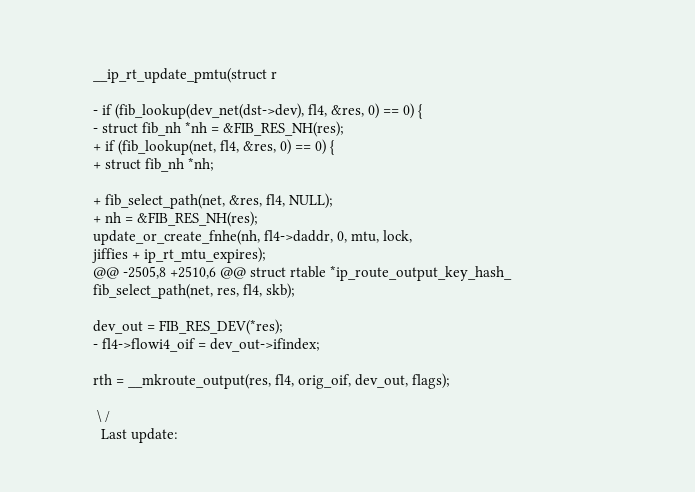__ip_rt_update_pmtu(struct r

- if (fib_lookup(dev_net(dst->dev), fl4, &res, 0) == 0) {
- struct fib_nh *nh = &FIB_RES_NH(res);
+ if (fib_lookup(net, fl4, &res, 0) == 0) {
+ struct fib_nh *nh;

+ fib_select_path(net, &res, fl4, NULL);
+ nh = &FIB_RES_NH(res);
update_or_create_fnhe(nh, fl4->daddr, 0, mtu, lock,
jiffies + ip_rt_mtu_expires);
@@ -2505,8 +2510,6 @@ struct rtable *ip_route_output_key_hash_
fib_select_path(net, res, fl4, skb);

dev_out = FIB_RES_DEV(*res);
- fl4->flowi4_oif = dev_out->ifindex;

rth = __mkroute_output(res, fl4, orig_oif, dev_out, flags);

 \ /
  Last update: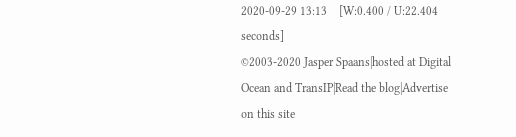2020-09-29 13:13    [W:0.400 / U:22.404 seconds]
©2003-2020 Jasper Spaans|hosted at Digital Ocean and TransIP|Read the blog|Advertise on this site